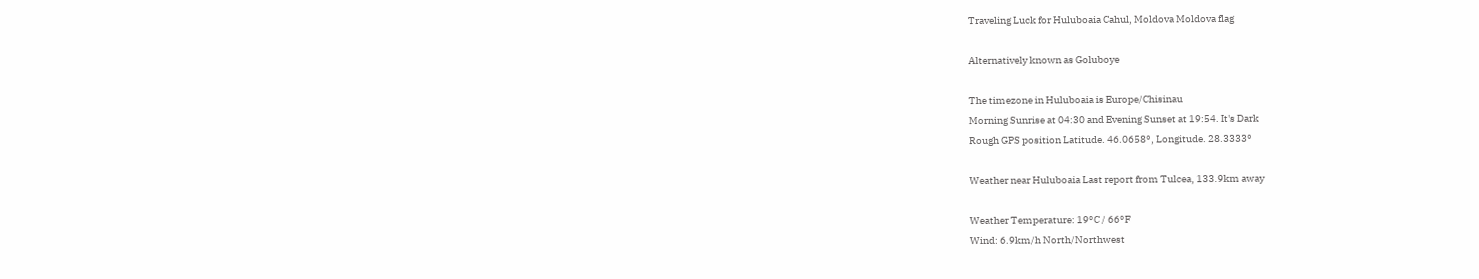Traveling Luck for Huluboaia Cahul, Moldova Moldova flag

Alternatively known as Goluboye

The timezone in Huluboaia is Europe/Chisinau
Morning Sunrise at 04:30 and Evening Sunset at 19:54. It's Dark
Rough GPS position Latitude. 46.0658°, Longitude. 28.3333°

Weather near Huluboaia Last report from Tulcea, 133.9km away

Weather Temperature: 19°C / 66°F
Wind: 6.9km/h North/Northwest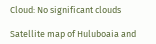Cloud: No significant clouds

Satellite map of Huluboaia and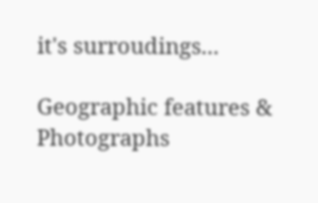it's surroudings...

Geographic features & Photographs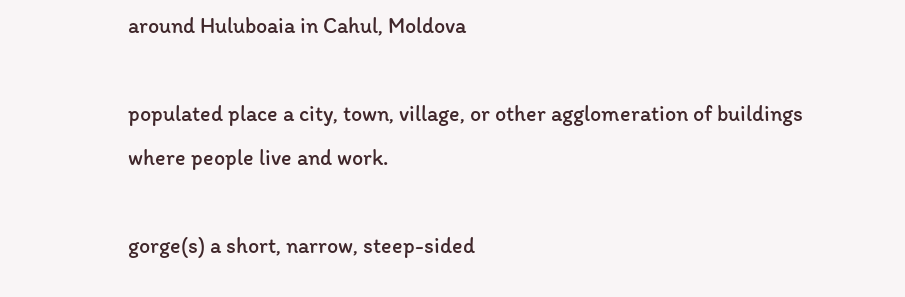around Huluboaia in Cahul, Moldova

populated place a city, town, village, or other agglomeration of buildings where people live and work.

gorge(s) a short, narrow, steep-sided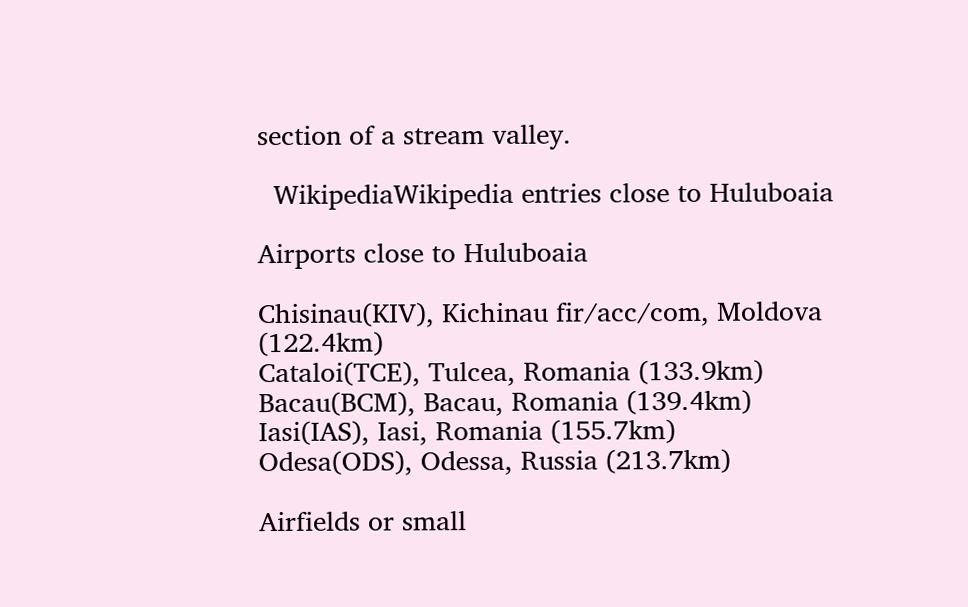section of a stream valley.

  WikipediaWikipedia entries close to Huluboaia

Airports close to Huluboaia

Chisinau(KIV), Kichinau fir/acc/com, Moldova (122.4km)
Cataloi(TCE), Tulcea, Romania (133.9km)
Bacau(BCM), Bacau, Romania (139.4km)
Iasi(IAS), Iasi, Romania (155.7km)
Odesa(ODS), Odessa, Russia (213.7km)

Airfields or small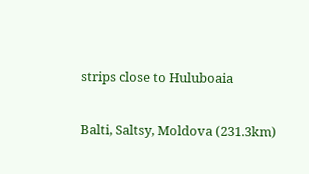strips close to Huluboaia

Balti, Saltsy, Moldova (231.3km)